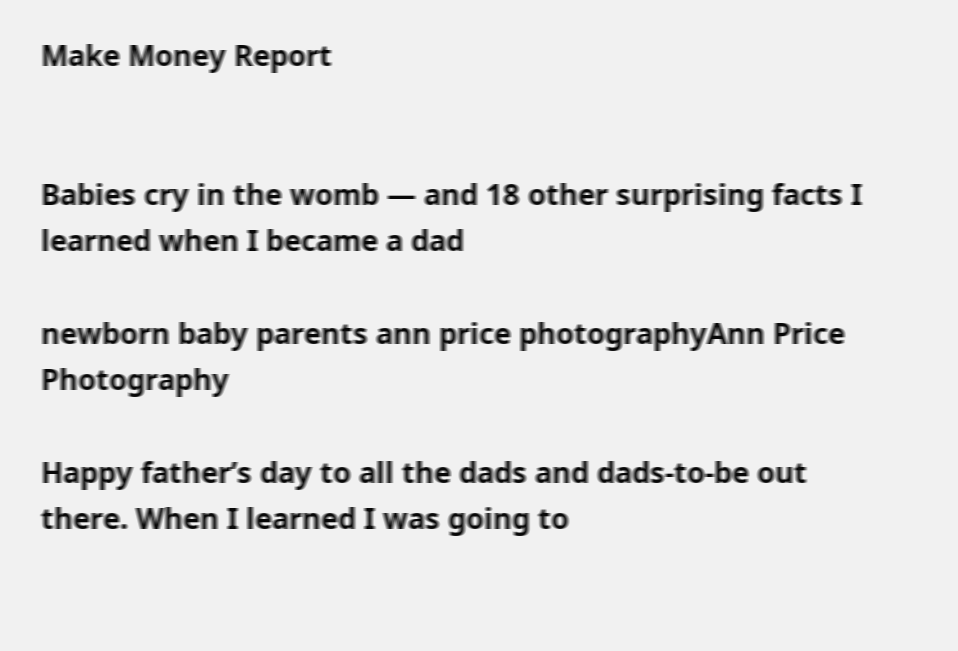Make Money Report


Babies cry in the womb — and 18 other surprising facts I learned when I became a dad

newborn baby parents ann price photographyAnn Price Photography

Happy father’s day to all the dads and dads-to-be out there. When I learned I was going to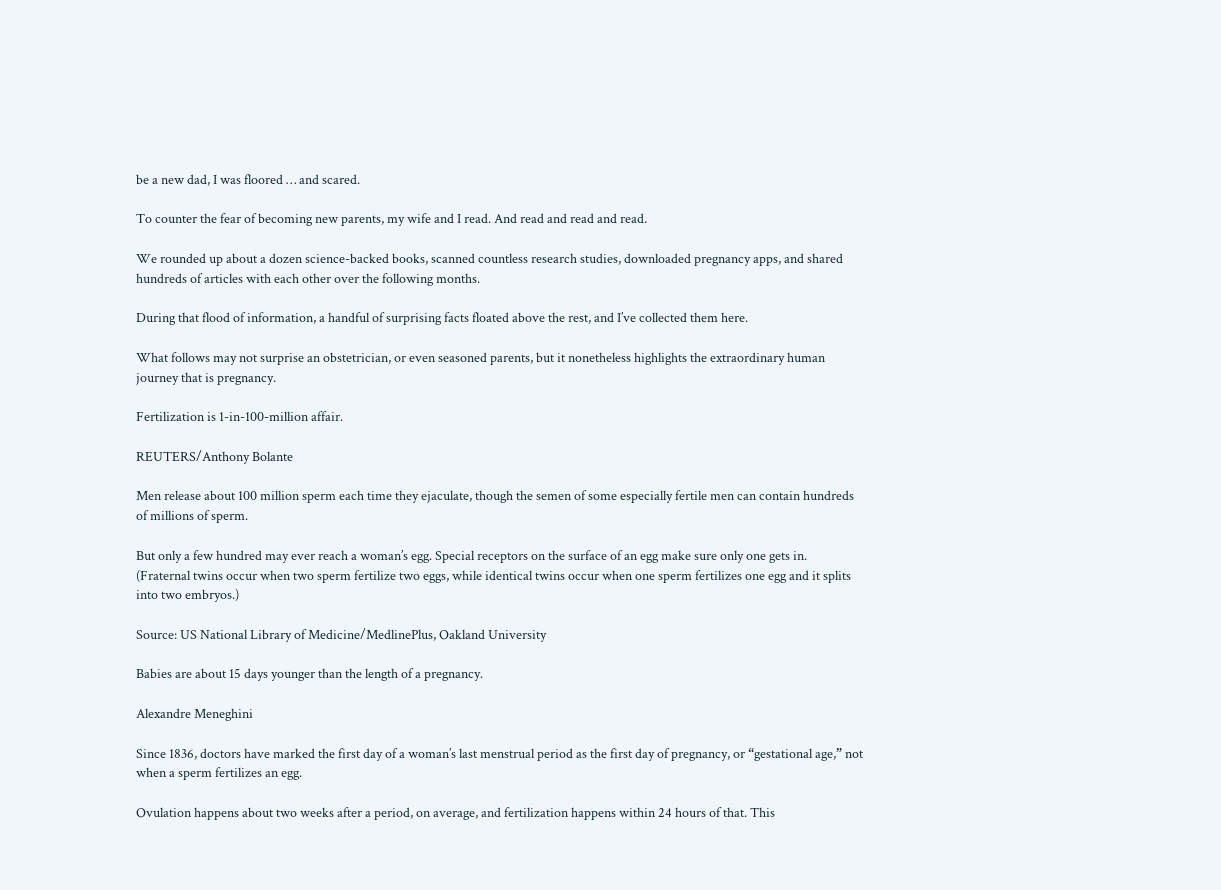be a new dad, I was floored … and scared.

To counter the fear of becoming new parents, my wife and I read. And read and read and read.

We rounded up about a dozen science-backed books, scanned countless research studies, downloaded pregnancy apps, and shared hundreds of articles with each other over the following months.

During that flood of information, a handful of surprising facts floated above the rest, and I’ve collected them here.

What follows may not surprise an obstetrician, or even seasoned parents, but it nonetheless highlights the extraordinary human journey that is pregnancy.

Fertilization is 1-in-100-million affair.

REUTERS/Anthony Bolante

Men release about 100 million sperm each time they ejaculate, though the semen of some especially fertile men can contain hundreds of millions of sperm.

But only a few hundred may ever reach a woman’s egg. Special receptors on the surface of an egg make sure only one gets in. (Fraternal twins occur when two sperm fertilize two eggs, while identical twins occur when one sperm fertilizes one egg and it splits into two embryos.)

Source: US National Library of Medicine/MedlinePlus, Oakland University

Babies are about 15 days younger than the length of a pregnancy.

Alexandre Meneghini

Since 1836, doctors have marked the first day of a woman’s last menstrual period as the first day of pregnancy, or “gestational age,” not when a sperm fertilizes an egg.

Ovulation happens about two weeks after a period, on average, and fertilization happens within 24 hours of that. This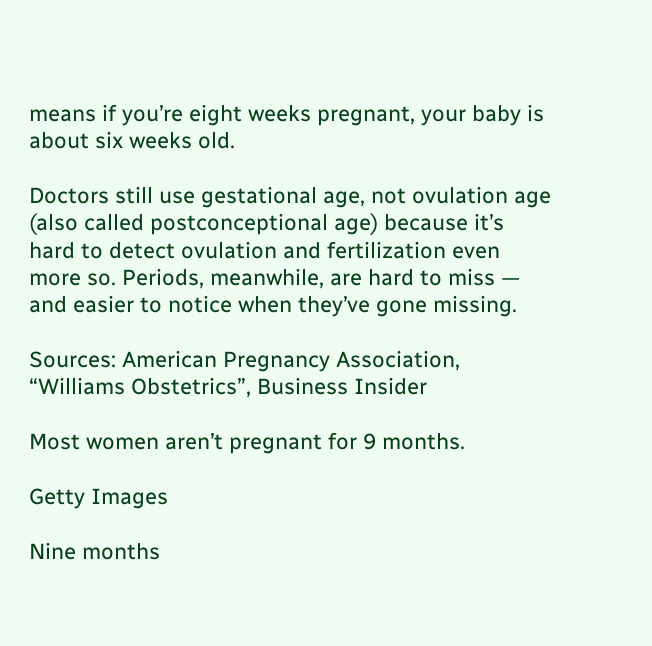means if you’re eight weeks pregnant, your baby is about six weeks old.

Doctors still use gestational age, not ovulation age (also called postconceptional age) because it’s hard to detect ovulation and fertilization even more so. Periods, meanwhile, are hard to miss — and easier to notice when they’ve gone missing.

Sources: American Pregnancy Association, “Williams Obstetrics”, Business Insider

Most women aren’t pregnant for 9 months.

Getty Images

Nine months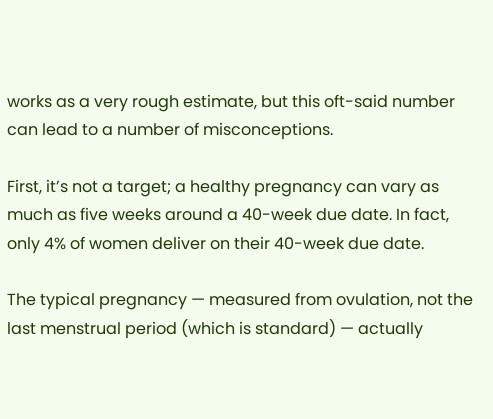works as a very rough estimate, but this oft-said number can lead to a number of misconceptions.

First, it’s not a target; a healthy pregnancy can vary as much as five weeks around a 40-week due date. In fact, only 4% of women deliver on their 40-week due date.

The typical pregnancy — measured from ovulation, not the last menstrual period (which is standard) — actually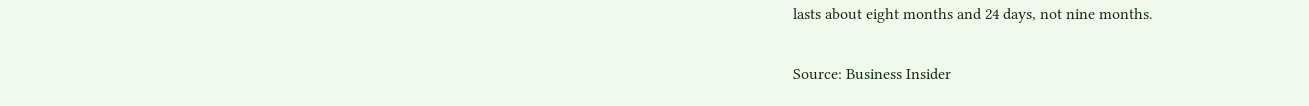lasts about eight months and 24 days, not nine months.

Source: Business Insider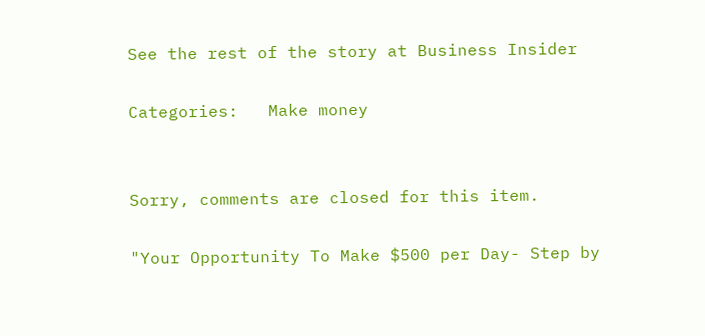See the rest of the story at Business Insider

Categories:   Make money


Sorry, comments are closed for this item.

"Your Opportunity To Make $500 per Day- Step by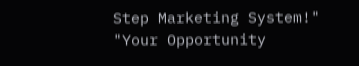Step Marketing System!" "Your Opportunity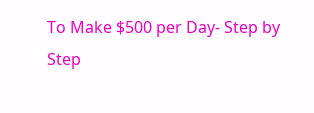To Make $500 per Day- Step by Step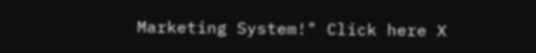Marketing System!" Click here X